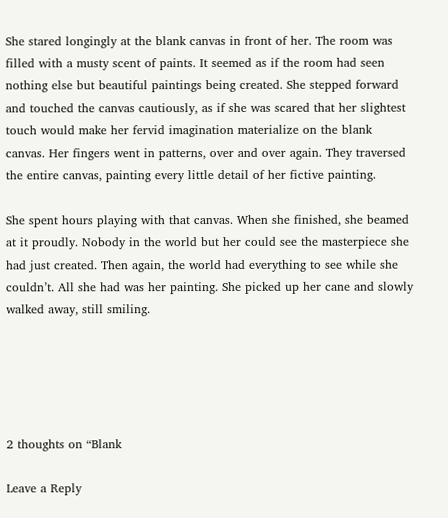She stared longingly at the blank canvas in front of her. The room was filled with a musty scent of paints. It seemed as if the room had seen nothing else but beautiful paintings being created. She stepped forward and touched the canvas cautiously, as if she was scared that her slightest touch would make her fervid imagination materialize on the blank canvas. Her fingers went in patterns, over and over again. They traversed the entire canvas, painting every little detail of her fictive painting.

She spent hours playing with that canvas. When she finished, she beamed at it proudly. Nobody in the world but her could see the masterpiece she had just created. Then again, the world had everything to see while she couldn’t. All she had was her painting. She picked up her cane and slowly walked away, still smiling.





2 thoughts on “Blank

Leave a Reply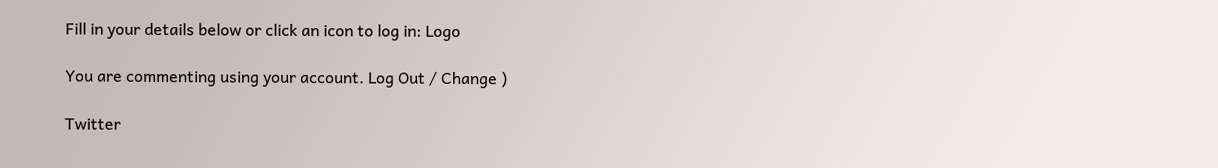Fill in your details below or click an icon to log in: Logo

You are commenting using your account. Log Out / Change )

Twitter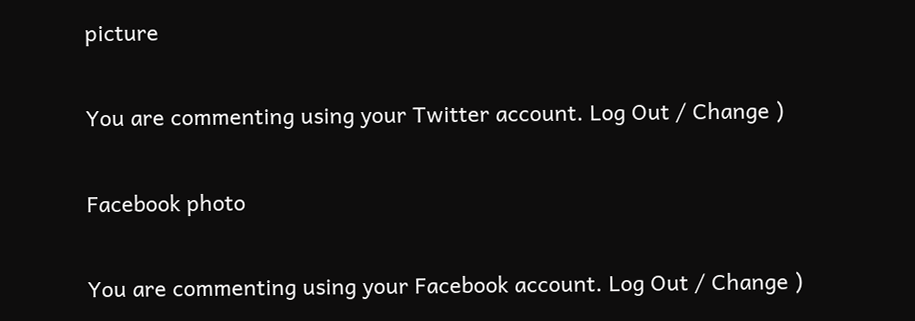picture

You are commenting using your Twitter account. Log Out / Change )

Facebook photo

You are commenting using your Facebook account. Log Out / Change )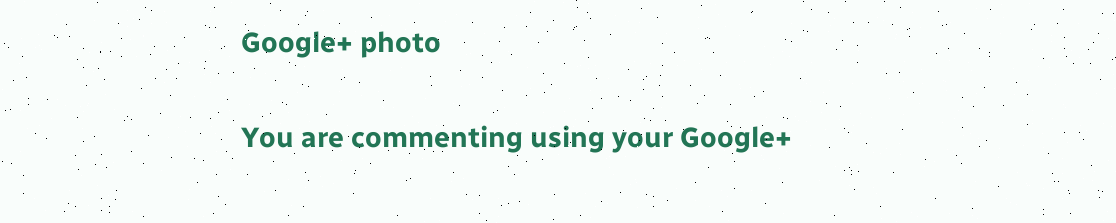Google+ photo

You are commenting using your Google+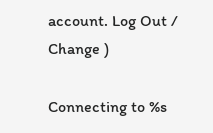account. Log Out / Change )

Connecting to %s